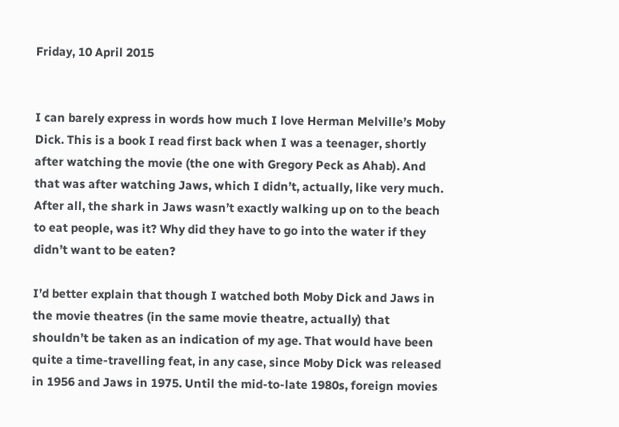Friday, 10 April 2015


I can barely express in words how much I love Herman Melville’s Moby Dick. This is a book I read first back when I was a teenager, shortly after watching the movie (the one with Gregory Peck as Ahab). And that was after watching Jaws, which I didn’t, actually, like very much. After all, the shark in Jaws wasn’t exactly walking up on to the beach to eat people, was it? Why did they have to go into the water if they didn’t want to be eaten?

I’d better explain that though I watched both Moby Dick and Jaws in the movie theatres (in the same movie theatre, actually) that shouldn’t be taken as an indication of my age. That would have been quite a time-travelling feat, in any case, since Moby Dick was released in 1956 and Jaws in 1975. Until the mid-to-late 1980s, foreign movies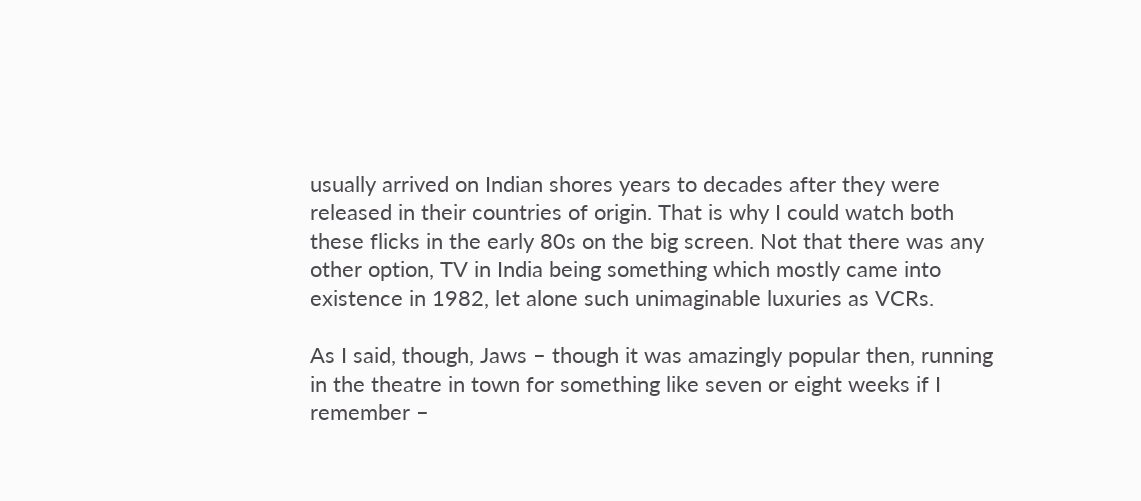usually arrived on Indian shores years to decades after they were released in their countries of origin. That is why I could watch both these flicks in the early 80s on the big screen. Not that there was any other option, TV in India being something which mostly came into existence in 1982, let alone such unimaginable luxuries as VCRs.

As I said, though, Jaws – though it was amazingly popular then, running in the theatre in town for something like seven or eight weeks if I remember –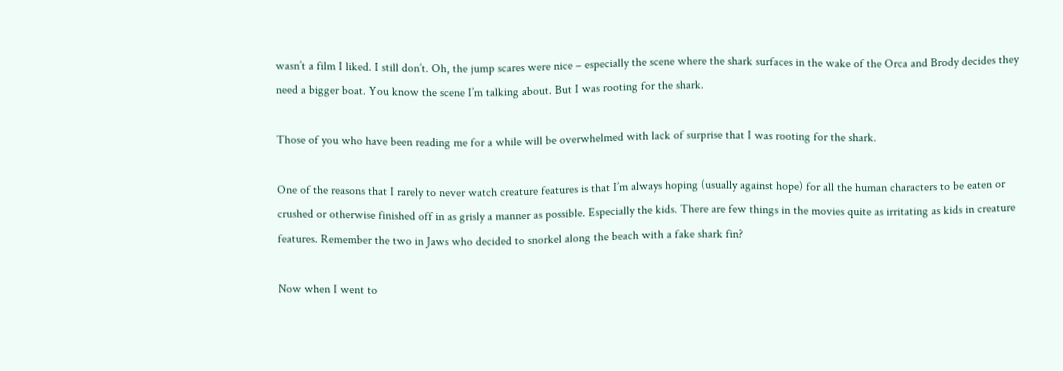wasn’t a film I liked. I still don’t. Oh, the jump scares were nice – especially the scene where the shark surfaces in the wake of the Orca and Brody decides they need a bigger boat. You know the scene I’m talking about. But I was rooting for the shark.

Those of you who have been reading me for a while will be overwhelmed with lack of surprise that I was rooting for the shark.

One of the reasons that I rarely to never watch creature features is that I’m always hoping (usually against hope) for all the human characters to be eaten or crushed or otherwise finished off in as grisly a manner as possible. Especially the kids. There are few things in the movies quite as irritating as kids in creature features. Remember the two in Jaws who decided to snorkel along the beach with a fake shark fin?

Now when I went to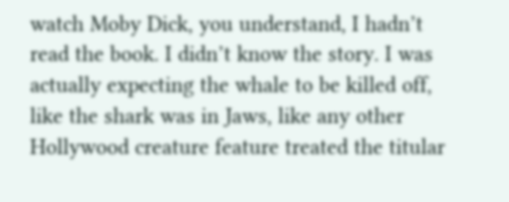watch Moby Dick, you understand, I hadn’t read the book. I didn’t know the story. I was actually expecting the whale to be killed off, like the shark was in Jaws, like any other Hollywood creature feature treated the titular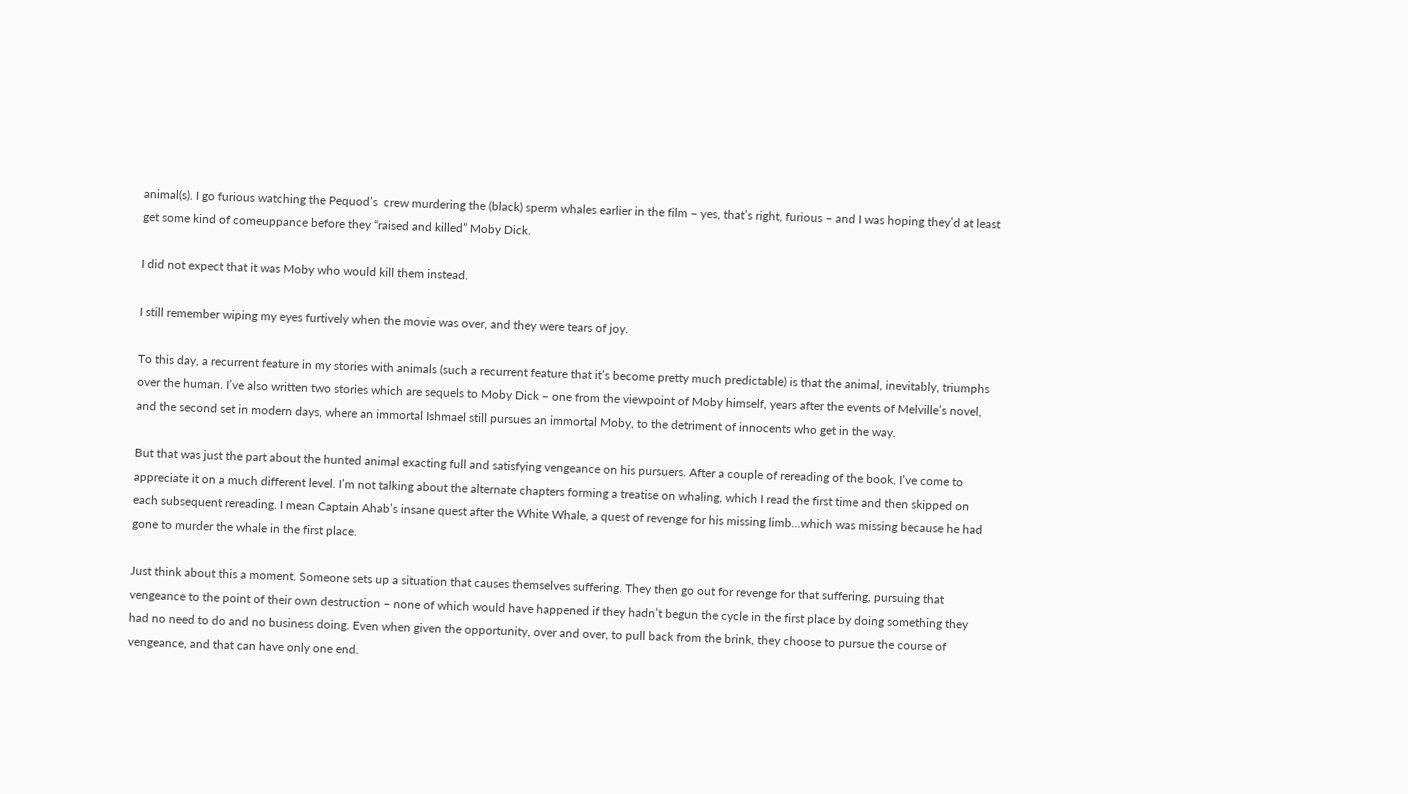animal(s). I go furious watching the Pequod’s  crew murdering the (black) sperm whales earlier in the film – yes, that’s right, furious – and I was hoping they’d at least get some kind of comeuppance before they “raised and killed” Moby Dick.

I did not expect that it was Moby who would kill them instead.

I still remember wiping my eyes furtively when the movie was over, and they were tears of joy.

To this day, a recurrent feature in my stories with animals (such a recurrent feature that it’s become pretty much predictable) is that the animal, inevitably, triumphs over the human. I’ve also written two stories which are sequels to Moby Dick – one from the viewpoint of Moby himself, years after the events of Melville’s novel, and the second set in modern days, where an immortal Ishmael still pursues an immortal Moby, to the detriment of innocents who get in the way.

But that was just the part about the hunted animal exacting full and satisfying vengeance on his pursuers. After a couple of rereading of the book, I’ve come to appreciate it on a much different level. I’m not talking about the alternate chapters forming a treatise on whaling, which I read the first time and then skipped on each subsequent rereading. I mean Captain Ahab’s insane quest after the White Whale, a quest of revenge for his missing limb...which was missing because he had gone to murder the whale in the first place.

Just think about this a moment. Someone sets up a situation that causes themselves suffering. They then go out for revenge for that suffering, pursuing that vengeance to the point of their own destruction – none of which would have happened if they hadn’t begun the cycle in the first place by doing something they had no need to do and no business doing. Even when given the opportunity, over and over, to pull back from the brink, they choose to pursue the course of vengeance, and that can have only one end.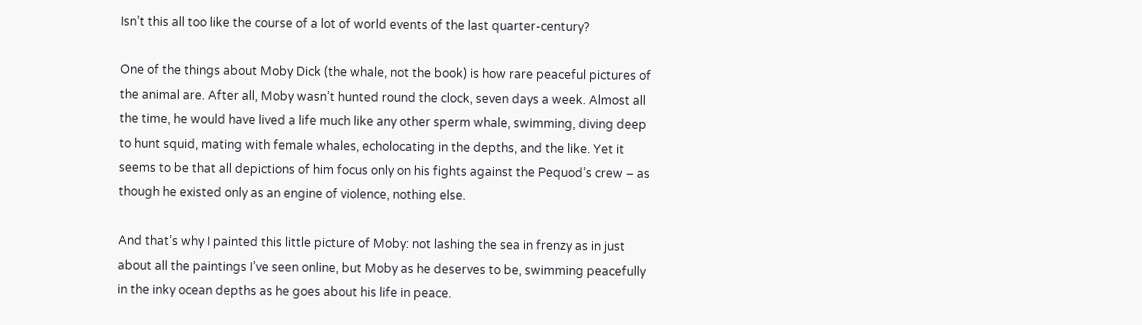Isn’t this all too like the course of a lot of world events of the last quarter-century?

One of the things about Moby Dick (the whale, not the book) is how rare peaceful pictures of the animal are. After all, Moby wasn’t hunted round the clock, seven days a week. Almost all the time, he would have lived a life much like any other sperm whale, swimming, diving deep to hunt squid, mating with female whales, echolocating in the depths, and the like. Yet it seems to be that all depictions of him focus only on his fights against the Pequod’s crew – as though he existed only as an engine of violence, nothing else.

And that’s why I painted this little picture of Moby: not lashing the sea in frenzy as in just about all the paintings I’ve seen online, but Moby as he deserves to be, swimming peacefully in the inky ocean depths as he goes about his life in peace.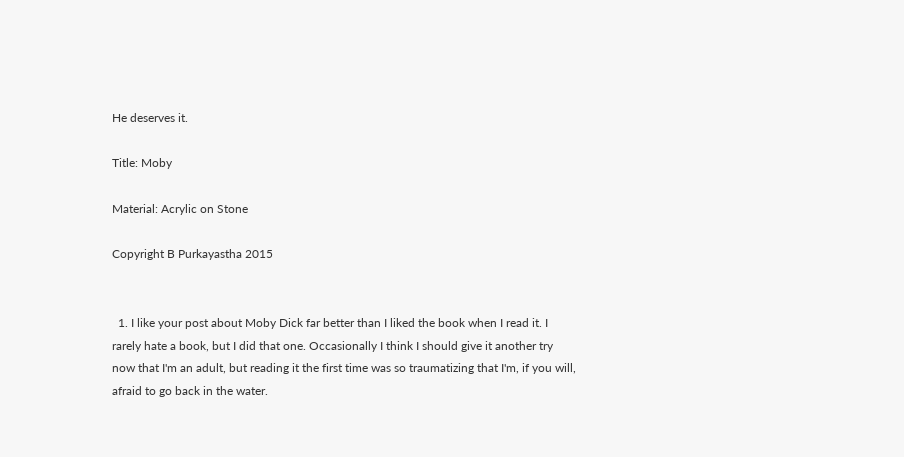He deserves it.

Title: Moby

Material: Acrylic on Stone

Copyright B Purkayastha 2015


  1. I like your post about Moby Dick far better than I liked the book when I read it. I rarely hate a book, but I did that one. Occasionally I think I should give it another try now that I'm an adult, but reading it the first time was so traumatizing that I'm, if you will, afraid to go back in the water.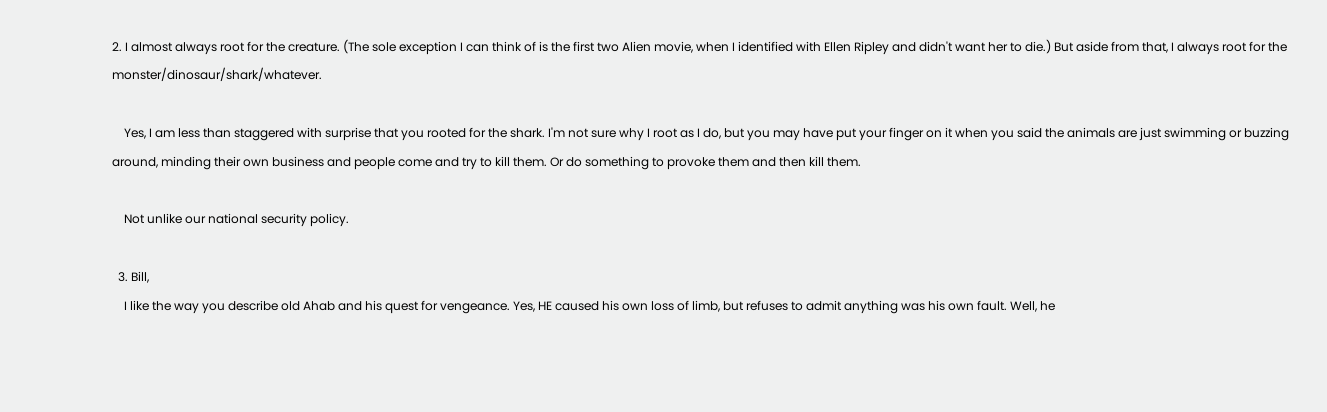2. I almost always root for the creature. (The sole exception I can think of is the first two Alien movie, when I identified with Ellen Ripley and didn't want her to die.) But aside from that, I always root for the monster/dinosaur/shark/whatever.

    Yes, I am less than staggered with surprise that you rooted for the shark. I'm not sure why I root as I do, but you may have put your finger on it when you said the animals are just swimming or buzzing around, minding their own business and people come and try to kill them. Or do something to provoke them and then kill them.

    Not unlike our national security policy.

  3. Bill,
    I like the way you describe old Ahab and his quest for vengeance. Yes, HE caused his own loss of limb, but refuses to admit anything was his own fault. Well, he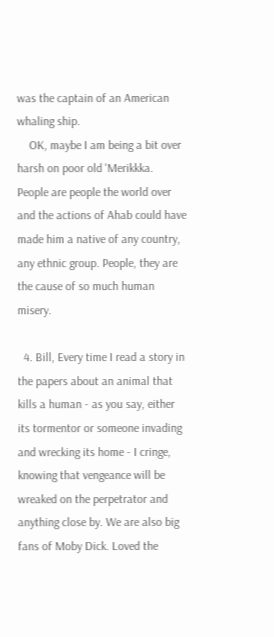was the captain of an American whaling ship.
    OK, maybe I am being a bit over harsh on poor old 'Merikkka. People are people the world over and the actions of Ahab could have made him a native of any country, any ethnic group. People, they are the cause of so much human misery.

  4. Bill, Every time I read a story in the papers about an animal that kills a human - as you say, either its tormentor or someone invading and wrecking its home - I cringe, knowing that vengeance will be wreaked on the perpetrator and anything close by. We are also big fans of Moby Dick. Loved the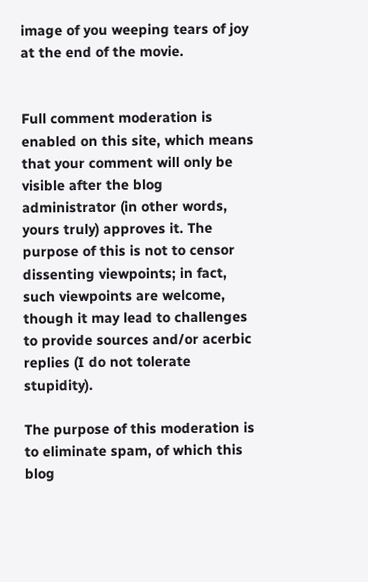image of you weeping tears of joy at the end of the movie.


Full comment moderation is enabled on this site, which means that your comment will only be visible after the blog administrator (in other words, yours truly) approves it. The purpose of this is not to censor dissenting viewpoints; in fact, such viewpoints are welcome, though it may lead to challenges to provide sources and/or acerbic replies (I do not tolerate stupidity).

The purpose of this moderation is to eliminate spam, of which this blog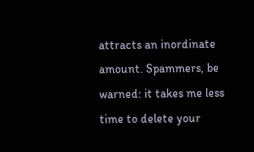attracts an inordinate amount. Spammers, be warned: it takes me less time to delete your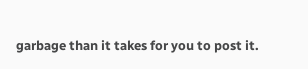garbage than it takes for you to post it.